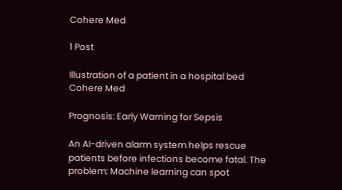Cohere Med

1 Post

Illustration of a patient in a hospital bed
Cohere Med

Prognosis: Early Warning for Sepsis

An AI-driven alarm system helps rescue patients before infections become fatal. The problem: Machine learning can spot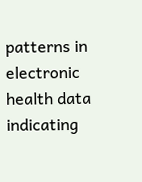patterns in electronic health data indicating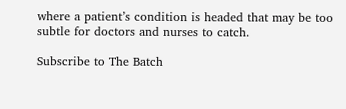where a patient’s condition is headed that may be too subtle for doctors and nurses to catch.

Subscribe to The Batch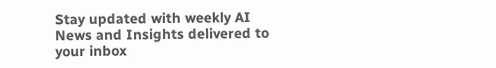Stay updated with weekly AI News and Insights delivered to your inbox